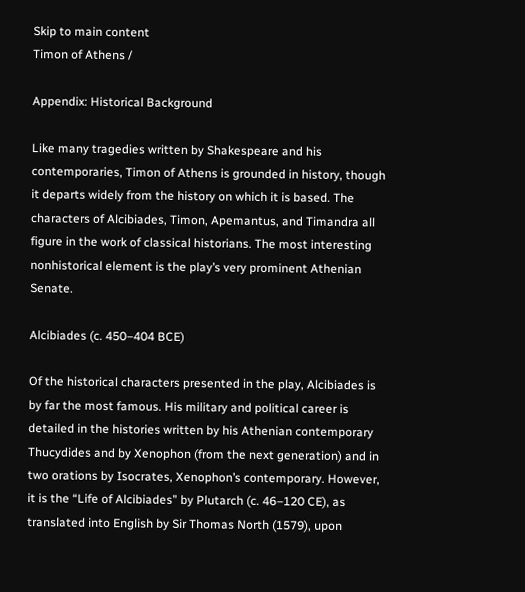Skip to main content
Timon of Athens /

Appendix: Historical Background

Like many tragedies written by Shakespeare and his contemporaries, Timon of Athens is grounded in history, though it departs widely from the history on which it is based. The characters of Alcibiades, Timon, Apemantus, and Timandra all figure in the work of classical historians. The most interesting nonhistorical element is the play’s very prominent Athenian Senate.

Alcibiades (c. 450–404 BCE)

Of the historical characters presented in the play, Alcibiades is by far the most famous. His military and political career is detailed in the histories written by his Athenian contemporary Thucydides and by Xenophon (from the next generation) and in two orations by Isocrates, Xenophon’s contemporary. However, it is the “Life of Alcibiades” by Plutarch (c. 46–120 CE), as translated into English by Sir Thomas North (1579), upon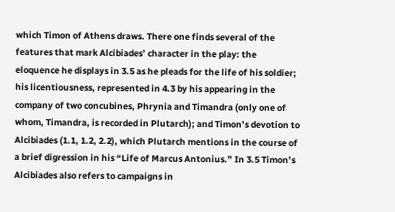which Timon of Athens draws. There one finds several of the features that mark Alcibiades’ character in the play: the eloquence he displays in 3.5 as he pleads for the life of his soldier; his licentiousness, represented in 4.3 by his appearing in the company of two concubines, Phrynia and Timandra (only one of whom, Timandra, is recorded in Plutarch); and Timon’s devotion to Alcibiades (1.1, 1.2, 2.2), which Plutarch mentions in the course of a brief digression in his “Life of Marcus Antonius.” In 3.5 Timon’s Alcibiades also refers to campaigns in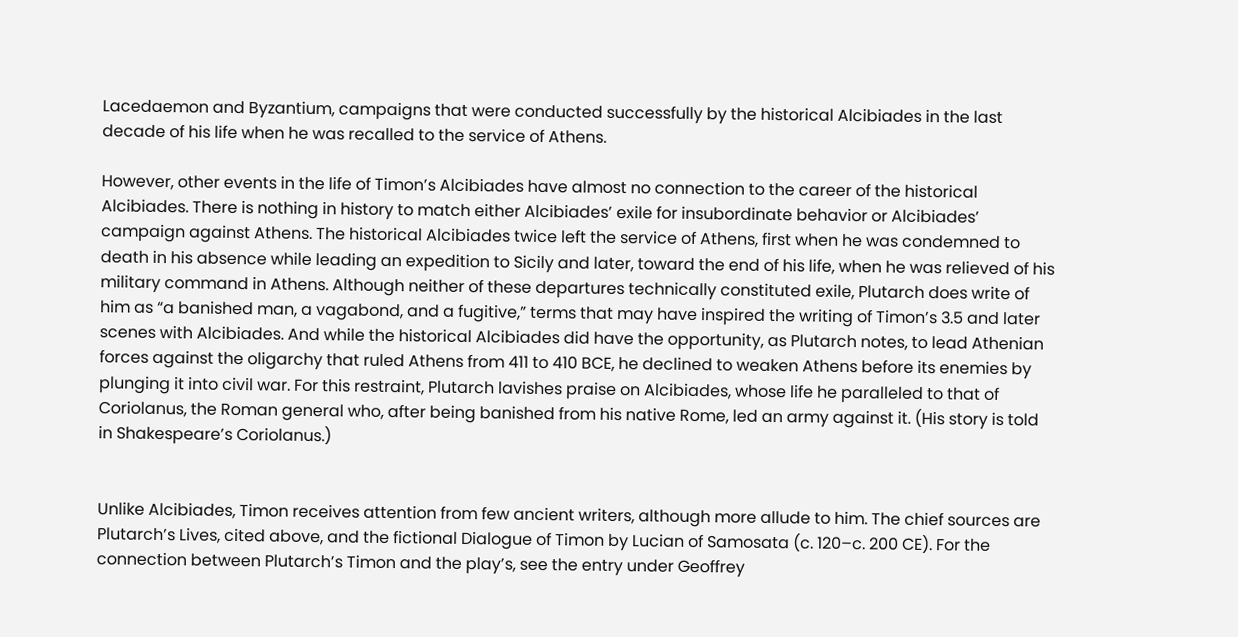Lacedaemon and Byzantium, campaigns that were conducted successfully by the historical Alcibiades in the last decade of his life when he was recalled to the service of Athens.

However, other events in the life of Timon’s Alcibiades have almost no connection to the career of the historical Alcibiades. There is nothing in history to match either Alcibiades’ exile for insubordinate behavior or Alcibiades’ campaign against Athens. The historical Alcibiades twice left the service of Athens, first when he was condemned to death in his absence while leading an expedition to Sicily and later, toward the end of his life, when he was relieved of his military command in Athens. Although neither of these departures technically constituted exile, Plutarch does write of him as “a banished man, a vagabond, and a fugitive,” terms that may have inspired the writing of Timon’s 3.5 and later scenes with Alcibiades. And while the historical Alcibiades did have the opportunity, as Plutarch notes, to lead Athenian forces against the oligarchy that ruled Athens from 411 to 410 BCE, he declined to weaken Athens before its enemies by plunging it into civil war. For this restraint, Plutarch lavishes praise on Alcibiades, whose life he paralleled to that of Coriolanus, the Roman general who, after being banished from his native Rome, led an army against it. (His story is told in Shakespeare’s Coriolanus.)


Unlike Alcibiades, Timon receives attention from few ancient writers, although more allude to him. The chief sources are Plutarch’s Lives, cited above, and the fictional Dialogue of Timon by Lucian of Samosata (c. 120–c. 200 CE). For the connection between Plutarch’s Timon and the play’s, see the entry under Geoffrey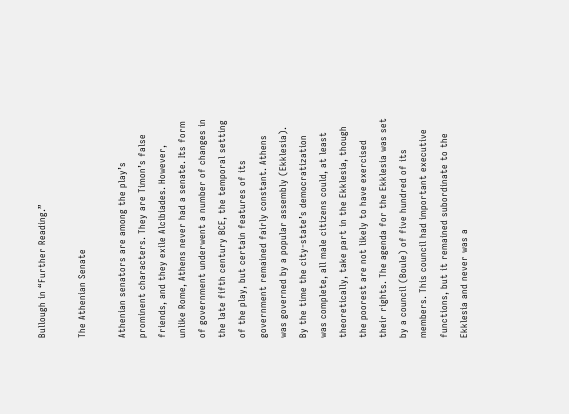Bullough in “Further Reading.”

The Athenian Senate

Athenian senators are among the play’s prominent characters. They are Timon’s false friends, and they exile Alcibiades. However, unlike Rome, Athens never had a senate. Its form of government underwent a number of changes in the late fifth century BCE, the temporal setting of the play, but certain features of its government remained fairly constant. Athens was governed by a popular assembly (Ekklesia). By the time the city-state’s democratization was complete, all male citizens could, at least theoretically, take part in the Ekklesia, though the poorest are not likely to have exercised their rights. The agenda for the Ekklesia was set by a council (Boule) of five hundred of its members. This council had important executive functions, but it remained subordinate to the Ekklesia and never was a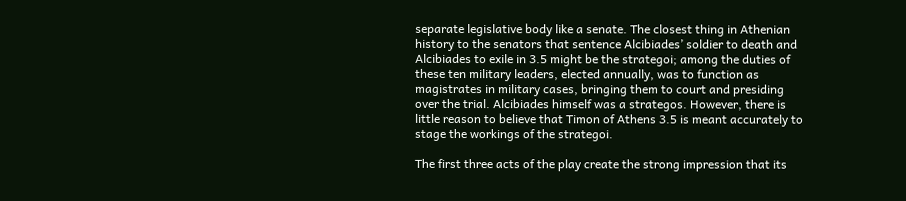separate legislative body like a senate. The closest thing in Athenian history to the senators that sentence Alcibiades’ soldier to death and Alcibiades to exile in 3.5 might be the strategoi; among the duties of these ten military leaders, elected annually, was to function as magistrates in military cases, bringing them to court and presiding over the trial. Alcibiades himself was a strategos. However, there is little reason to believe that Timon of Athens 3.5 is meant accurately to stage the workings of the strategoi.

The first three acts of the play create the strong impression that its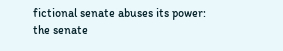fictional senate abuses its power: the senate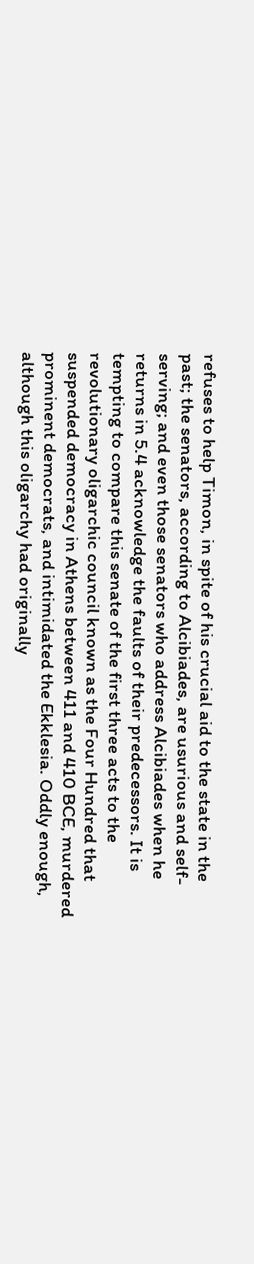refuses to help Timon, in spite of his crucial aid to the state in the past; the senators, according to Alcibiades, are usurious and self-serving; and even those senators who address Alcibiades when he returns in 5.4 acknowledge the faults of their predecessors. It is tempting to compare this senate of the first three acts to the revolutionary oligarchic council known as the Four Hundred that suspended democracy in Athens between 411 and 410 BCE, murdered prominent democrats, and intimidated the Ekklesia. Oddly enough, although this oligarchy had originally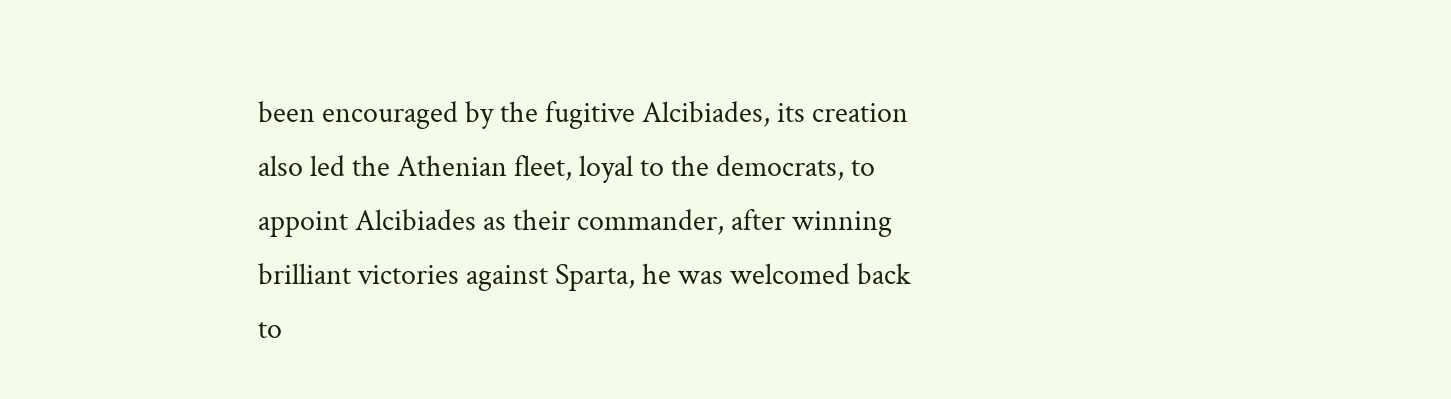been encouraged by the fugitive Alcibiades, its creation also led the Athenian fleet, loyal to the democrats, to appoint Alcibiades as their commander, after winning brilliant victories against Sparta, he was welcomed back to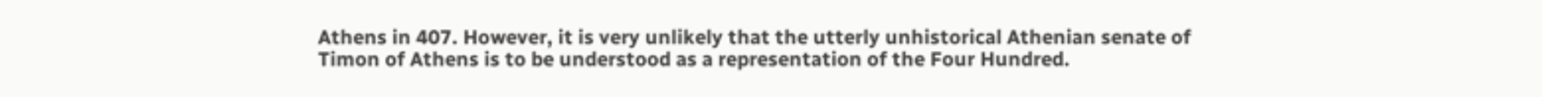Athens in 407. However, it is very unlikely that the utterly unhistorical Athenian senate of Timon of Athens is to be understood as a representation of the Four Hundred.